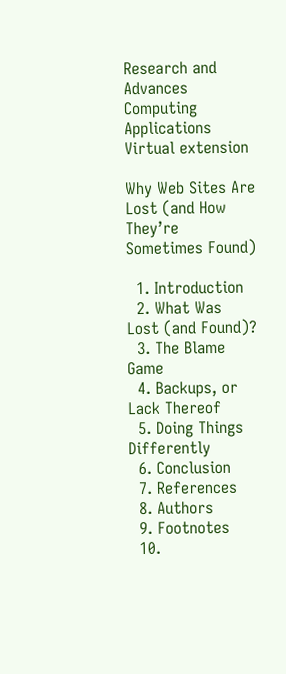Research and Advances
Computing Applications Virtual extension

Why Web Sites Are Lost (and How They’re Sometimes Found)

  1. Introduction
  2. What Was Lost (and Found)?
  3. The Blame Game
  4. Backups, or Lack Thereof
  5. Doing Things Differently
  6. Conclusion
  7. References
  8. Authors
  9. Footnotes
  10.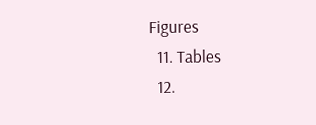Figures
  11. Tables
  12.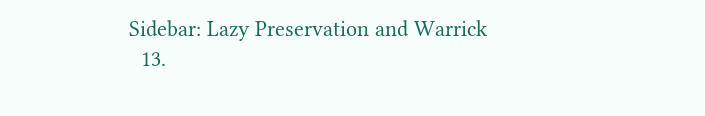Sidebar: Lazy Preservation and Warrick
  13.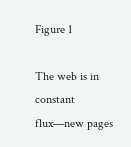Figure 1

The web is in constant flux—new pages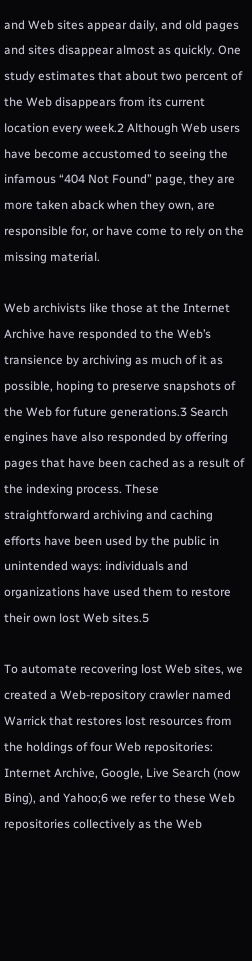and Web sites appear daily, and old pages and sites disappear almost as quickly. One study estimates that about two percent of the Web disappears from its current location every week.2 Although Web users have become accustomed to seeing the infamous “404 Not Found” page, they are more taken aback when they own, are responsible for, or have come to rely on the missing material.

Web archivists like those at the Internet Archive have responded to the Web’s transience by archiving as much of it as possible, hoping to preserve snapshots of the Web for future generations.3 Search engines have also responded by offering pages that have been cached as a result of the indexing process. These straightforward archiving and caching efforts have been used by the public in unintended ways: individuals and organizations have used them to restore their own lost Web sites.5

To automate recovering lost Web sites, we created a Web-repository crawler named Warrick that restores lost resources from the holdings of four Web repositories: Internet Archive, Google, Live Search (now Bing), and Yahoo;6 we refer to these Web repositories collectively as the Web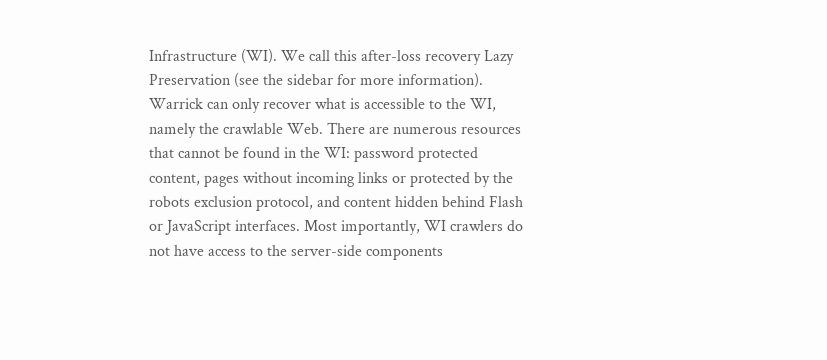Infrastructure (WI). We call this after-loss recovery Lazy Preservation (see the sidebar for more information). Warrick can only recover what is accessible to the WI, namely the crawlable Web. There are numerous resources that cannot be found in the WI: password protected content, pages without incoming links or protected by the robots exclusion protocol, and content hidden behind Flash or JavaScript interfaces. Most importantly, WI crawlers do not have access to the server-side components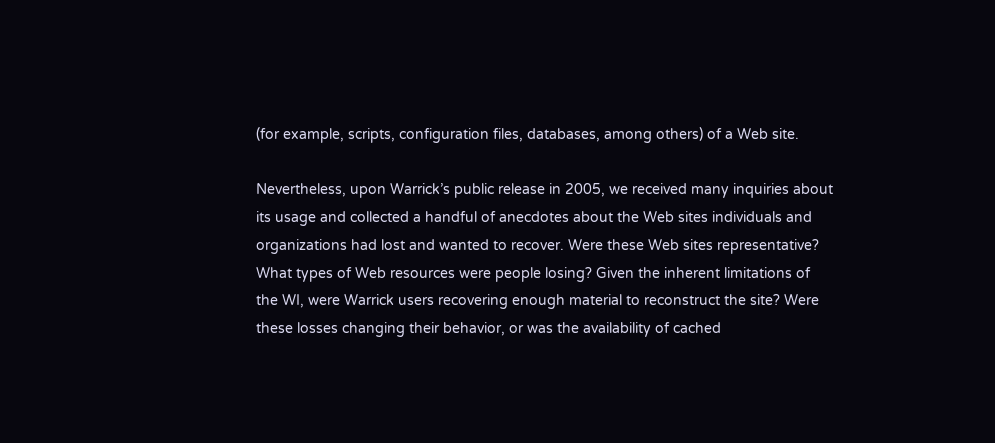(for example, scripts, configuration files, databases, among others) of a Web site.

Nevertheless, upon Warrick’s public release in 2005, we received many inquiries about its usage and collected a handful of anecdotes about the Web sites individuals and organizations had lost and wanted to recover. Were these Web sites representative? What types of Web resources were people losing? Given the inherent limitations of the WI, were Warrick users recovering enough material to reconstruct the site? Were these losses changing their behavior, or was the availability of cached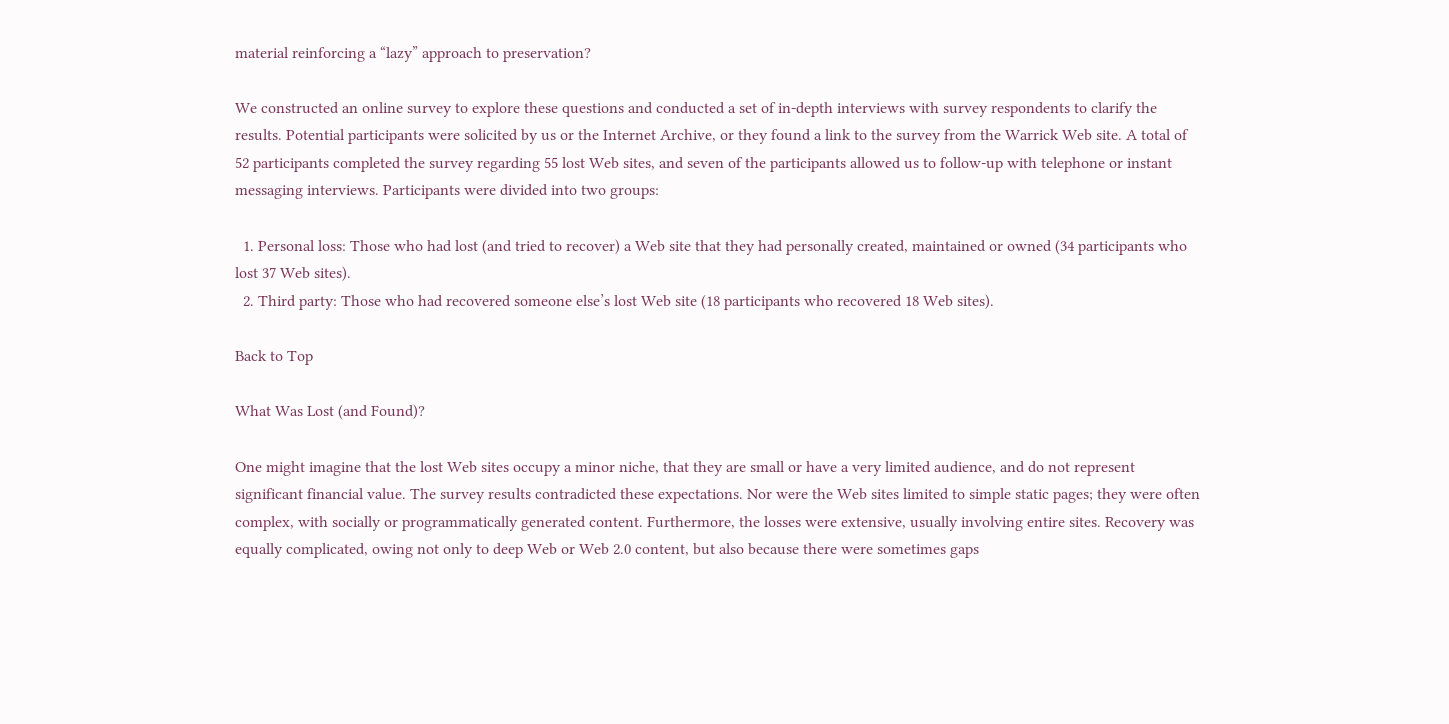material reinforcing a “lazy” approach to preservation?

We constructed an online survey to explore these questions and conducted a set of in-depth interviews with survey respondents to clarify the results. Potential participants were solicited by us or the Internet Archive, or they found a link to the survey from the Warrick Web site. A total of 52 participants completed the survey regarding 55 lost Web sites, and seven of the participants allowed us to follow-up with telephone or instant messaging interviews. Participants were divided into two groups:

  1. Personal loss: Those who had lost (and tried to recover) a Web site that they had personally created, maintained or owned (34 participants who lost 37 Web sites).
  2. Third party: Those who had recovered someone else’s lost Web site (18 participants who recovered 18 Web sites).

Back to Top

What Was Lost (and Found)?

One might imagine that the lost Web sites occupy a minor niche, that they are small or have a very limited audience, and do not represent significant financial value. The survey results contradicted these expectations. Nor were the Web sites limited to simple static pages; they were often complex, with socially or programmatically generated content. Furthermore, the losses were extensive, usually involving entire sites. Recovery was equally complicated, owing not only to deep Web or Web 2.0 content, but also because there were sometimes gaps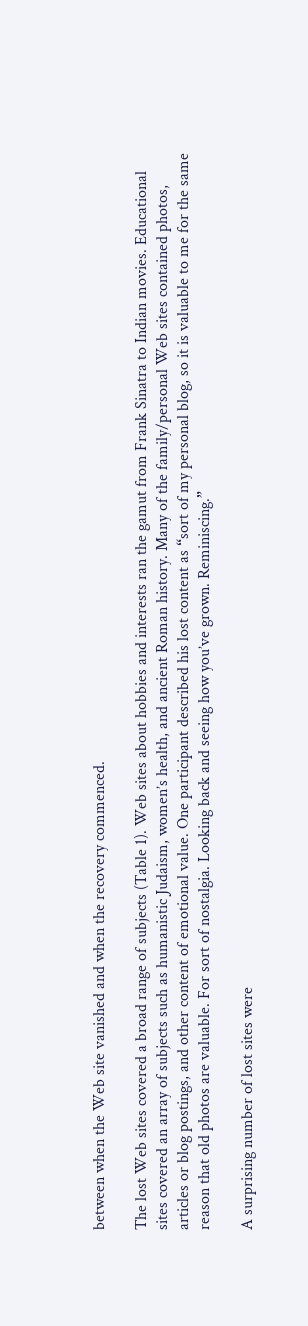between when the Web site vanished and when the recovery commenced.

The lost Web sites covered a broad range of subjects (Table 1). Web sites about hobbies and interests ran the gamut from Frank Sinatra to Indian movies. Educational sites covered an array of subjects such as humanistic Judaism, women’s health, and ancient Roman history. Many of the family/personal Web sites contained photos, articles or blog postings, and other content of emotional value. One participant described his lost content as “sort of my personal blog, so it is valuable to me for the same reason that old photos are valuable. For sort of nostalgia. Looking back and seeing how you’ve grown. Reminiscing.”

A surprising number of lost sites were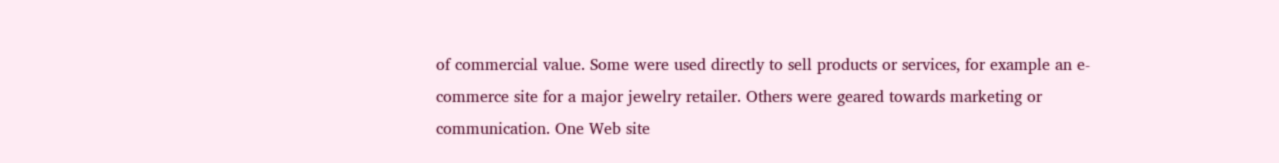of commercial value. Some were used directly to sell products or services, for example an e-commerce site for a major jewelry retailer. Others were geared towards marketing or communication. One Web site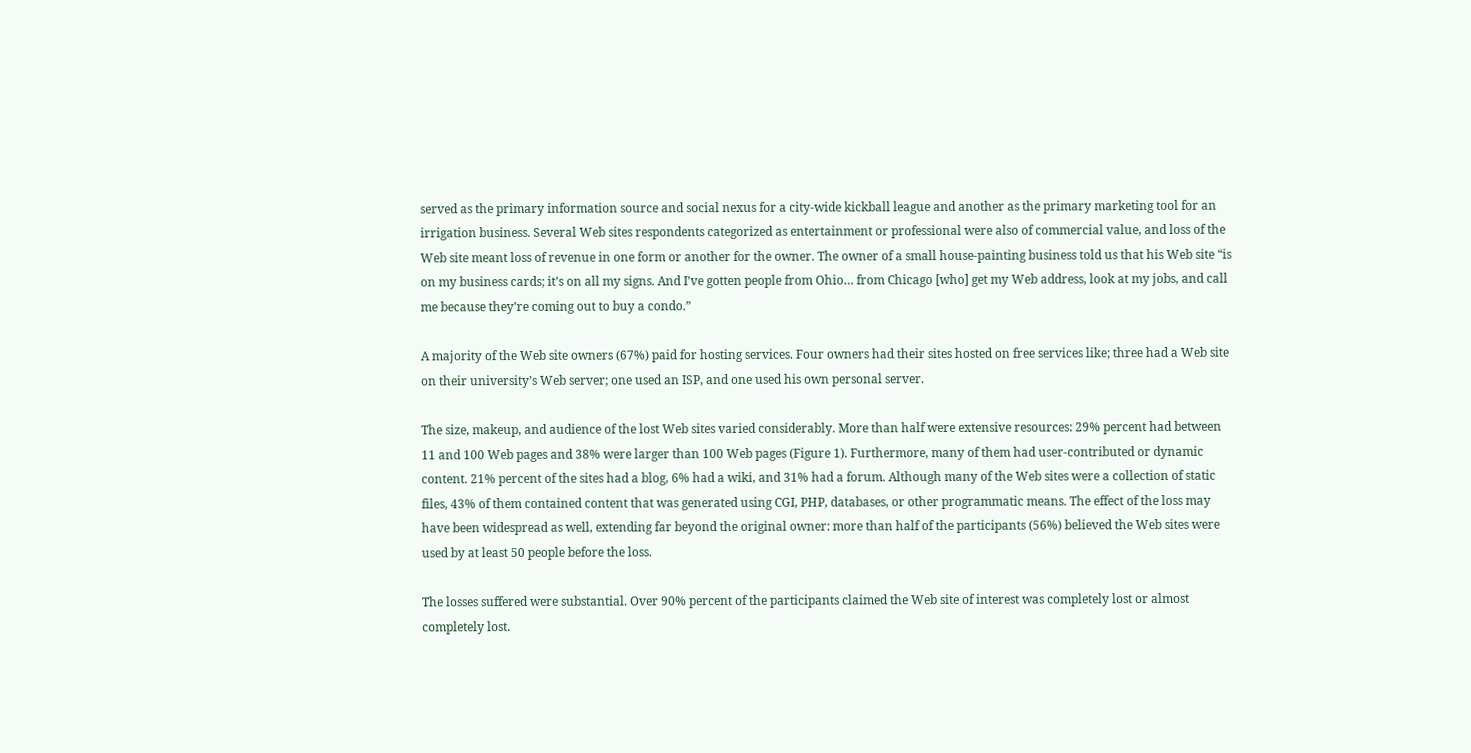served as the primary information source and social nexus for a city-wide kickball league and another as the primary marketing tool for an irrigation business. Several Web sites respondents categorized as entertainment or professional were also of commercial value, and loss of the Web site meant loss of revenue in one form or another for the owner. The owner of a small house-painting business told us that his Web site “is on my business cards; it’s on all my signs. And I’ve gotten people from Ohio… from Chicago [who] get my Web address, look at my jobs, and call me because they’re coming out to buy a condo.”

A majority of the Web site owners (67%) paid for hosting services. Four owners had their sites hosted on free services like; three had a Web site on their university’s Web server; one used an ISP, and one used his own personal server.

The size, makeup, and audience of the lost Web sites varied considerably. More than half were extensive resources: 29% percent had between 11 and 100 Web pages and 38% were larger than 100 Web pages (Figure 1). Furthermore, many of them had user-contributed or dynamic content. 21% percent of the sites had a blog, 6% had a wiki, and 31% had a forum. Although many of the Web sites were a collection of static files, 43% of them contained content that was generated using CGI, PHP, databases, or other programmatic means. The effect of the loss may have been widespread as well, extending far beyond the original owner: more than half of the participants (56%) believed the Web sites were used by at least 50 people before the loss.

The losses suffered were substantial. Over 90% percent of the participants claimed the Web site of interest was completely lost or almost completely lost.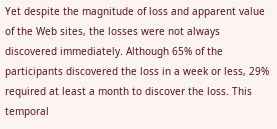Yet despite the magnitude of loss and apparent value of the Web sites, the losses were not always discovered immediately. Although 65% of the participants discovered the loss in a week or less, 29% required at least a month to discover the loss. This temporal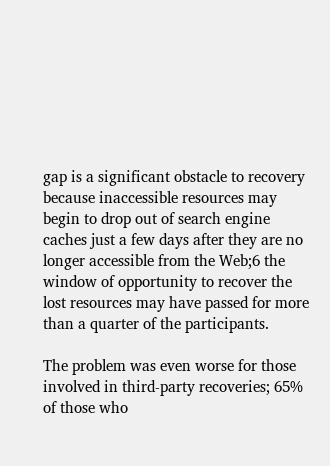gap is a significant obstacle to recovery because inaccessible resources may begin to drop out of search engine caches just a few days after they are no longer accessible from the Web;6 the window of opportunity to recover the lost resources may have passed for more than a quarter of the participants.

The problem was even worse for those involved in third-party recoveries; 65% of those who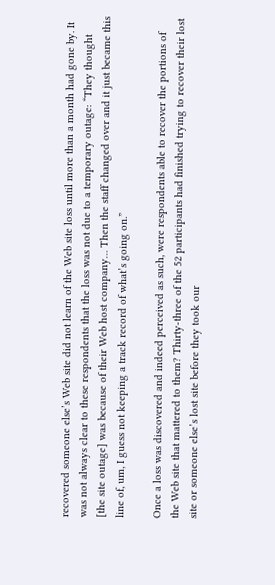recovered someone else’s Web site did not learn of the Web site loss until more than a month had gone by. It was not always clear to these respondents that the loss was not due to a temporary outage: “They thought [the site outage] was because of their Web host company… Then the staff changed over and it just became this line of, um, I guess not keeping a track record of what’s going on.”

Once a loss was discovered and indeed perceived as such, were respondents able to recover the portions of the Web site that mattered to them? Thirty-three of the 52 participants had finished trying to recover their lost site or someone else’s lost site before they took our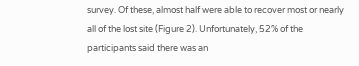survey. Of these, almost half were able to recover most or nearly all of the lost site (Figure 2). Unfortunately, 52% of the participants said there was an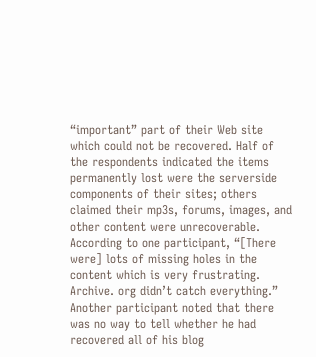“important” part of their Web site which could not be recovered. Half of the respondents indicated the items permanently lost were the serverside components of their sites; others claimed their mp3s, forums, images, and other content were unrecoverable. According to one participant, “[There were] lots of missing holes in the content which is very frustrating. Archive. org didn’t catch everything.” Another participant noted that there was no way to tell whether he had recovered all of his blog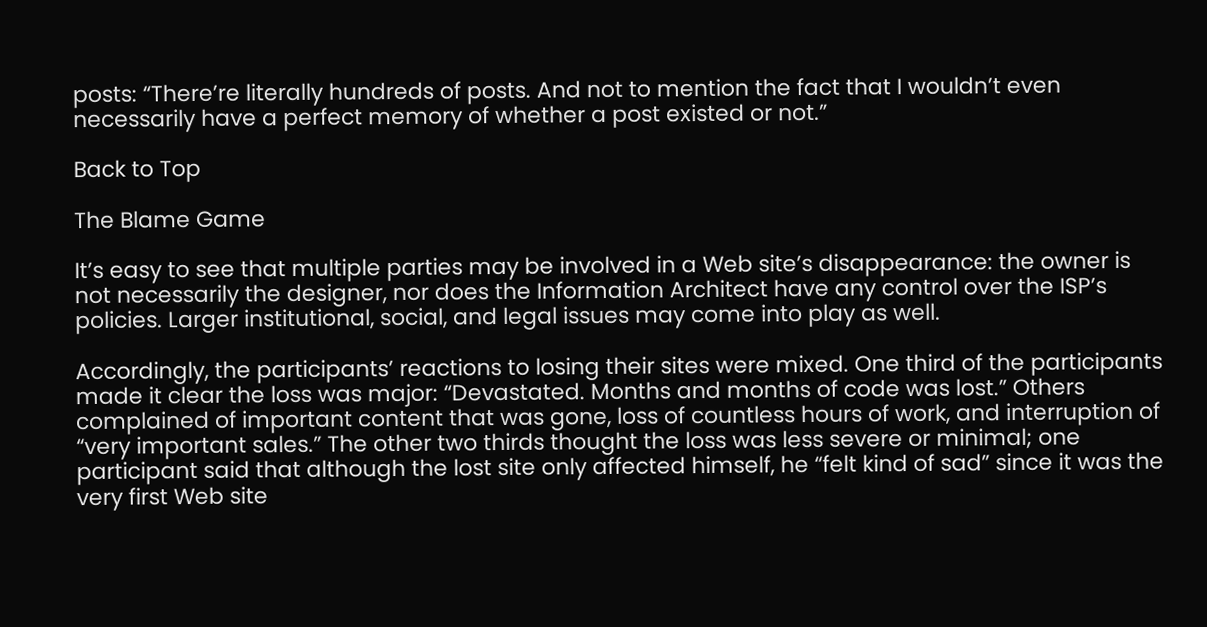posts: “There’re literally hundreds of posts. And not to mention the fact that I wouldn’t even necessarily have a perfect memory of whether a post existed or not.”

Back to Top

The Blame Game

It’s easy to see that multiple parties may be involved in a Web site’s disappearance: the owner is not necessarily the designer, nor does the Information Architect have any control over the ISP’s policies. Larger institutional, social, and legal issues may come into play as well.

Accordingly, the participants’ reactions to losing their sites were mixed. One third of the participants made it clear the loss was major: “Devastated. Months and months of code was lost.” Others complained of important content that was gone, loss of countless hours of work, and interruption of “very important sales.” The other two thirds thought the loss was less severe or minimal; one participant said that although the lost site only affected himself, he “felt kind of sad” since it was the very first Web site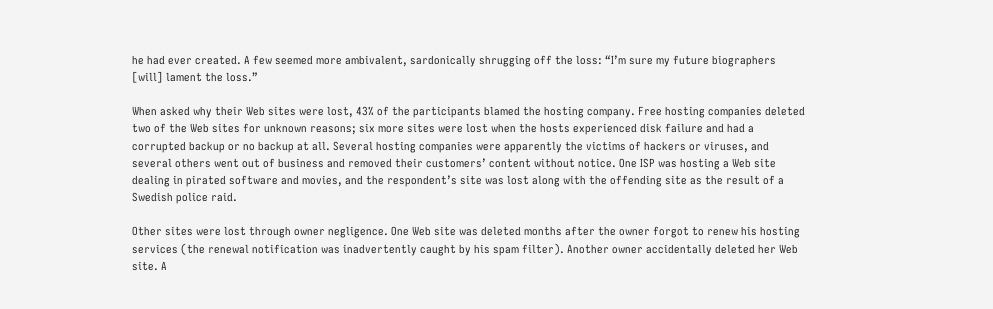he had ever created. A few seemed more ambivalent, sardonically shrugging off the loss: “I’m sure my future biographers [will] lament the loss.”

When asked why their Web sites were lost, 43% of the participants blamed the hosting company. Free hosting companies deleted two of the Web sites for unknown reasons; six more sites were lost when the hosts experienced disk failure and had a corrupted backup or no backup at all. Several hosting companies were apparently the victims of hackers or viruses, and several others went out of business and removed their customers’ content without notice. One ISP was hosting a Web site dealing in pirated software and movies, and the respondent’s site was lost along with the offending site as the result of a Swedish police raid.

Other sites were lost through owner negligence. One Web site was deleted months after the owner forgot to renew his hosting services (the renewal notification was inadvertently caught by his spam filter). Another owner accidentally deleted her Web site. A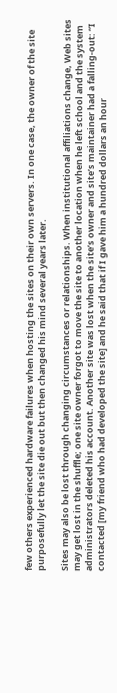few others experienced hardware failures when hosting the sites on their own servers. In one case, the owner of the site purposefully let the site die out but then changed his mind several years later.

Sites may also be lost through changing circumstances or relationships. When institutional affiliations change, Web sites may get lost in the shuffle; one site owner forgot to move the site to another location when he left school and the system administrators deleted his account. Another site was lost when the site’s owner and site’s maintainer had a falling-out: “I contacted [my friend who had developed the site] and he said that if I gave him a hundred dollars an hour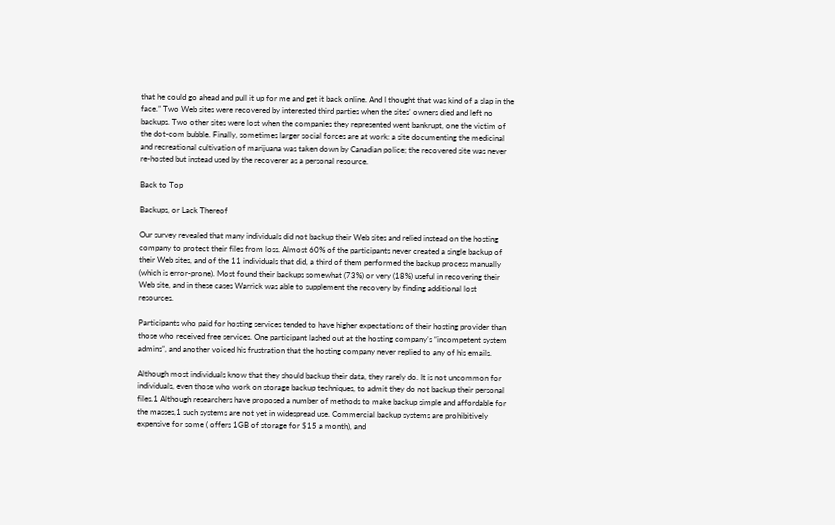that he could go ahead and pull it up for me and get it back online. And I thought that was kind of a slap in the face.” Two Web sites were recovered by interested third parties when the sites’ owners died and left no backups. Two other sites were lost when the companies they represented went bankrupt, one the victim of the dot-com bubble. Finally, sometimes larger social forces are at work: a site documenting the medicinal and recreational cultivation of marijuana was taken down by Canadian police; the recovered site was never re-hosted but instead used by the recoverer as a personal resource.

Back to Top

Backups, or Lack Thereof

Our survey revealed that many individuals did not backup their Web sites and relied instead on the hosting company to protect their files from loss. Almost 60% of the participants never created a single backup of their Web sites, and of the 11 individuals that did, a third of them performed the backup process manually (which is error-prone). Most found their backups somewhat (73%) or very (18%) useful in recovering their Web site, and in these cases Warrick was able to supplement the recovery by finding additional lost resources.

Participants who paid for hosting services tended to have higher expectations of their hosting provider than those who received free services. One participant lashed out at the hosting company’s “incompetent system admins”, and another voiced his frustration that the hosting company never replied to any of his emails.

Although most individuals know that they should backup their data, they rarely do. It is not uncommon for individuals, even those who work on storage backup techniques, to admit they do not backup their personal files.1 Although researchers have proposed a number of methods to make backup simple and affordable for the masses,1 such systems are not yet in widespread use. Commercial backup systems are prohibitively expensive for some ( offers 1GB of storage for $15 a month), and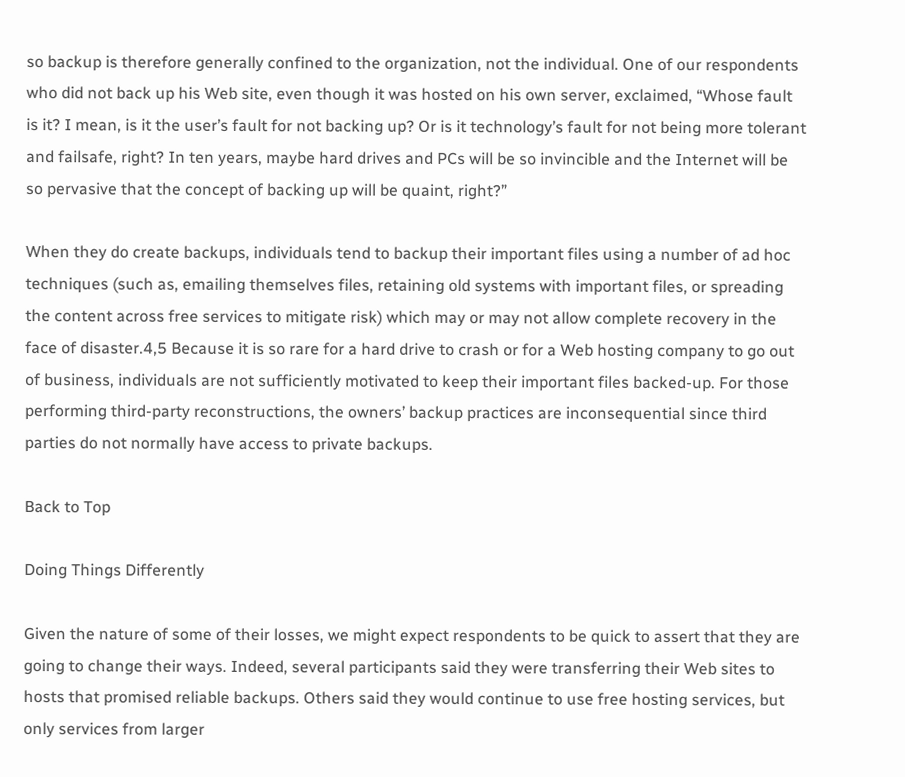so backup is therefore generally confined to the organization, not the individual. One of our respondents who did not back up his Web site, even though it was hosted on his own server, exclaimed, “Whose fault is it? I mean, is it the user’s fault for not backing up? Or is it technology’s fault for not being more tolerant and failsafe, right? In ten years, maybe hard drives and PCs will be so invincible and the Internet will be so pervasive that the concept of backing up will be quaint, right?”

When they do create backups, individuals tend to backup their important files using a number of ad hoc techniques (such as, emailing themselves files, retaining old systems with important files, or spreading the content across free services to mitigate risk) which may or may not allow complete recovery in the face of disaster.4,5 Because it is so rare for a hard drive to crash or for a Web hosting company to go out of business, individuals are not sufficiently motivated to keep their important files backed-up. For those performing third-party reconstructions, the owners’ backup practices are inconsequential since third parties do not normally have access to private backups.

Back to Top

Doing Things Differently

Given the nature of some of their losses, we might expect respondents to be quick to assert that they are going to change their ways. Indeed, several participants said they were transferring their Web sites to hosts that promised reliable backups. Others said they would continue to use free hosting services, but only services from larger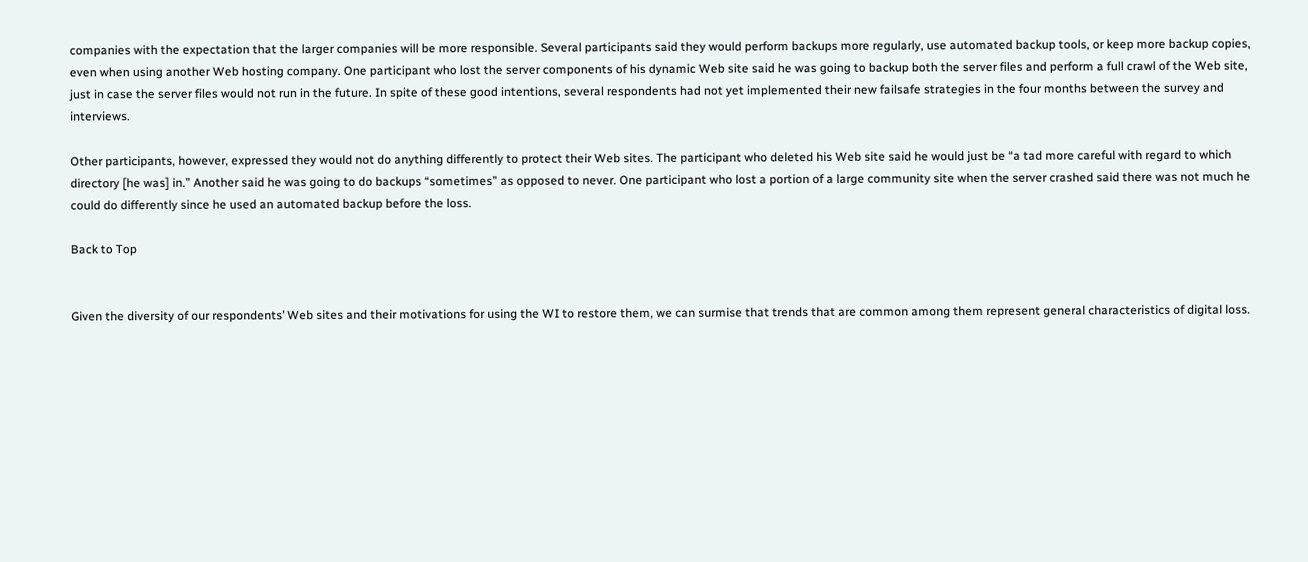companies with the expectation that the larger companies will be more responsible. Several participants said they would perform backups more regularly, use automated backup tools, or keep more backup copies, even when using another Web hosting company. One participant who lost the server components of his dynamic Web site said he was going to backup both the server files and perform a full crawl of the Web site, just in case the server files would not run in the future. In spite of these good intentions, several respondents had not yet implemented their new failsafe strategies in the four months between the survey and interviews.

Other participants, however, expressed they would not do anything differently to protect their Web sites. The participant who deleted his Web site said he would just be “a tad more careful with regard to which directory [he was] in.” Another said he was going to do backups “sometimes” as opposed to never. One participant who lost a portion of a large community site when the server crashed said there was not much he could do differently since he used an automated backup before the loss.

Back to Top


Given the diversity of our respondents’ Web sites and their motivations for using the WI to restore them, we can surmise that trends that are common among them represent general characteristics of digital loss.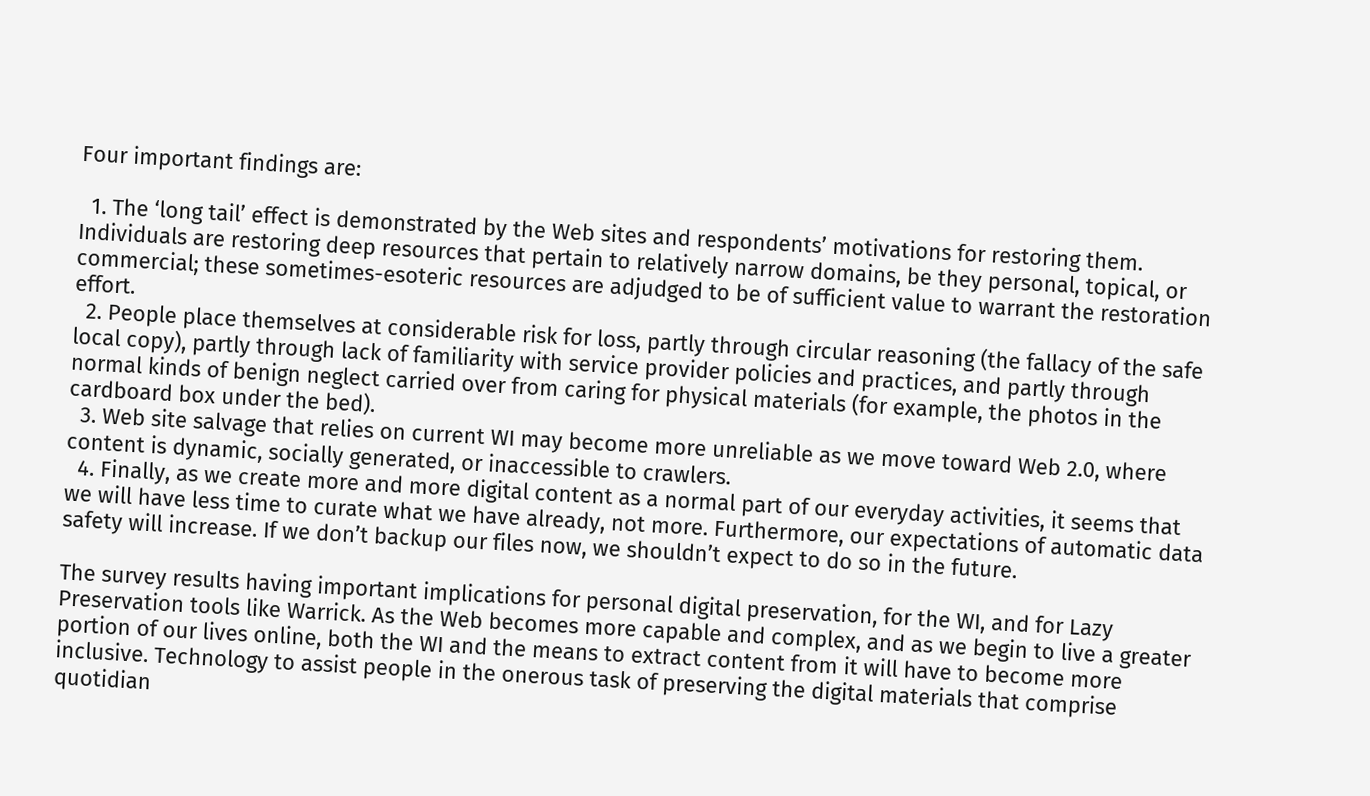Four important findings are:

  1. The ‘long tail’ effect is demonstrated by the Web sites and respondents’ motivations for restoring them. Individuals are restoring deep resources that pertain to relatively narrow domains, be they personal, topical, or commercial; these sometimes-esoteric resources are adjudged to be of sufficient value to warrant the restoration effort.
  2. People place themselves at considerable risk for loss, partly through circular reasoning (the fallacy of the safe local copy), partly through lack of familiarity with service provider policies and practices, and partly through normal kinds of benign neglect carried over from caring for physical materials (for example, the photos in the cardboard box under the bed).
  3. Web site salvage that relies on current WI may become more unreliable as we move toward Web 2.0, where content is dynamic, socially generated, or inaccessible to crawlers.
  4. Finally, as we create more and more digital content as a normal part of our everyday activities, it seems that we will have less time to curate what we have already, not more. Furthermore, our expectations of automatic data safety will increase. If we don’t backup our files now, we shouldn’t expect to do so in the future.

The survey results having important implications for personal digital preservation, for the WI, and for Lazy Preservation tools like Warrick. As the Web becomes more capable and complex, and as we begin to live a greater portion of our lives online, both the WI and the means to extract content from it will have to become more inclusive. Technology to assist people in the onerous task of preserving the digital materials that comprise quotidian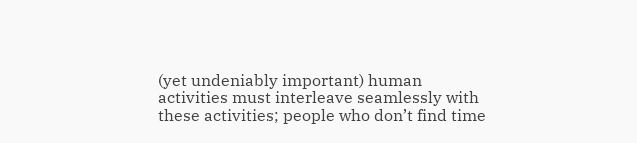(yet undeniably important) human activities must interleave seamlessly with these activities; people who don’t find time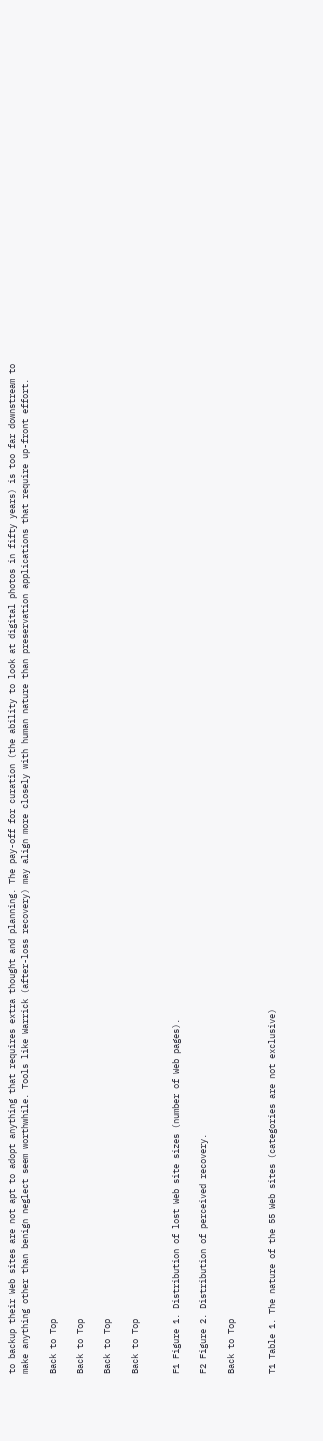to backup their Web sites are not apt to adopt anything that requires extra thought and planning. The pay-off for curation (the ability to look at digital photos in fifty years) is too far downstream to make anything other than benign neglect seem worthwhile. Tools like Warrick (after-loss recovery) may align more closely with human nature than preservation applications that require up-front effort.

Back to Top

Back to Top

Back to Top

Back to Top


F1 Figure 1. Distribution of lost Web site sizes (number of Web pages).

F2 Figure 2. Distribution of perceived recovery.

Back to Top


T1 Table 1. The nature of the 55 Web sites (categories are not exclusive)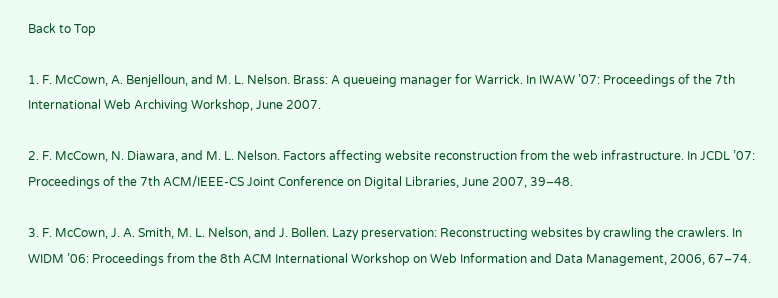Back to Top

1. F. McCown, A. Benjelloun, and M. L. Nelson. Brass: A queueing manager for Warrick. In IWAW ’07: Proceedings of the 7th International Web Archiving Workshop, June 2007.

2. F. McCown, N. Diawara, and M. L. Nelson. Factors affecting website reconstruction from the web infrastructure. In JCDL ’07: Proceedings of the 7th ACM/IEEE-CS Joint Conference on Digital Libraries, June 2007, 39–48.

3. F. McCown, J. A. Smith, M. L. Nelson, and J. Bollen. Lazy preservation: Reconstructing websites by crawling the crawlers. In WIDM ’06: Proceedings from the 8th ACM International Workshop on Web Information and Data Management, 2006, 67–74.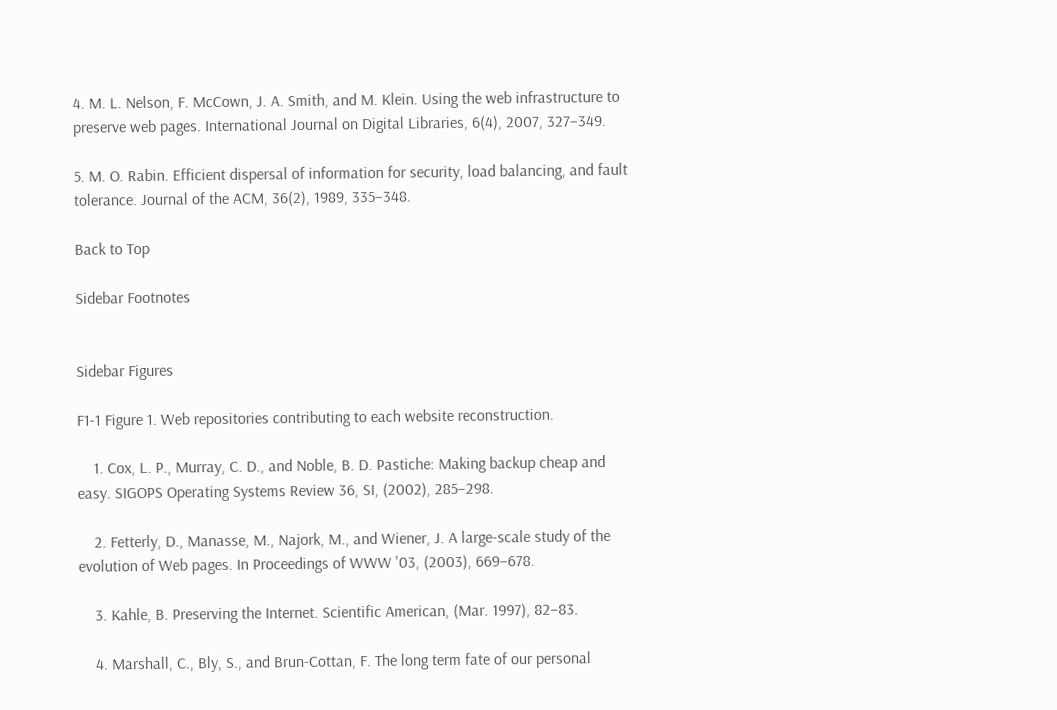4. M. L. Nelson, F. McCown, J. A. Smith, and M. Klein. Using the web infrastructure to preserve web pages. International Journal on Digital Libraries, 6(4), 2007, 327–349.

5. M. O. Rabin. Efficient dispersal of information for security, load balancing, and fault tolerance. Journal of the ACM, 36(2), 1989, 335–348.

Back to Top

Sidebar Footnotes


Sidebar Figures

F1-1 Figure 1. Web repositories contributing to each website reconstruction.

    1. Cox, L. P., Murray, C. D., and Noble, B. D. Pastiche: Making backup cheap and easy. SIGOPS Operating Systems Review 36, SI, (2002), 285–298.

    2. Fetterly, D., Manasse, M., Najork, M., and Wiener, J. A large-scale study of the evolution of Web pages. In Proceedings of WWW '03, (2003), 669–678.

    3. Kahle, B. Preserving the Internet. Scientific American, (Mar. 1997), 82–83.

    4. Marshall, C., Bly, S., and Brun-Cottan, F. The long term fate of our personal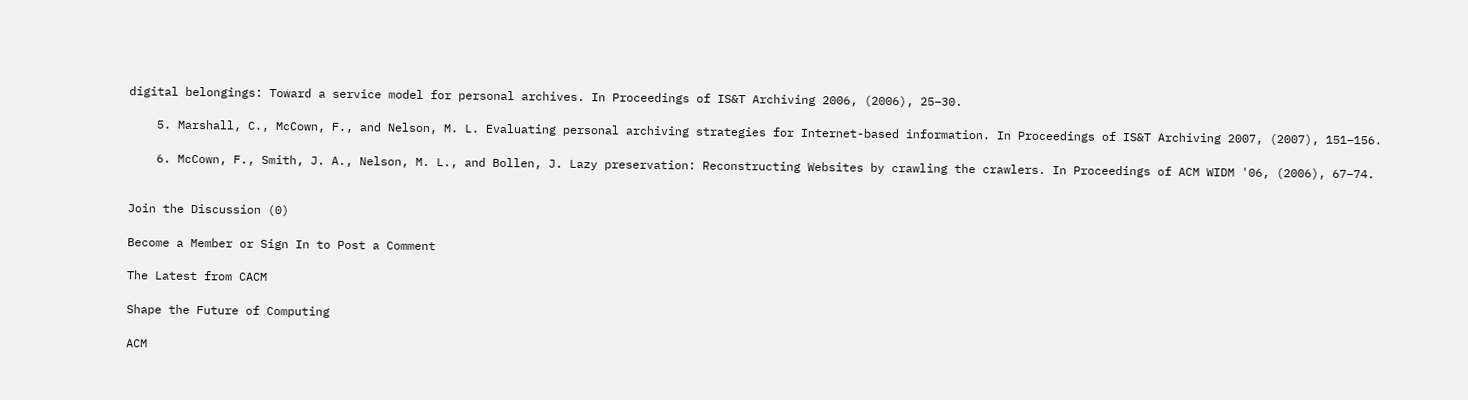digital belongings: Toward a service model for personal archives. In Proceedings of IS&T Archiving 2006, (2006), 25–30.

    5. Marshall, C., McCown, F., and Nelson, M. L. Evaluating personal archiving strategies for Internet-based information. In Proceedings of IS&T Archiving 2007, (2007), 151–156.

    6. McCown, F., Smith, J. A., Nelson, M. L., and Bollen, J. Lazy preservation: Reconstructing Websites by crawling the crawlers. In Proceedings of ACM WIDM '06, (2006), 67–74.


Join the Discussion (0)

Become a Member or Sign In to Post a Comment

The Latest from CACM

Shape the Future of Computing

ACM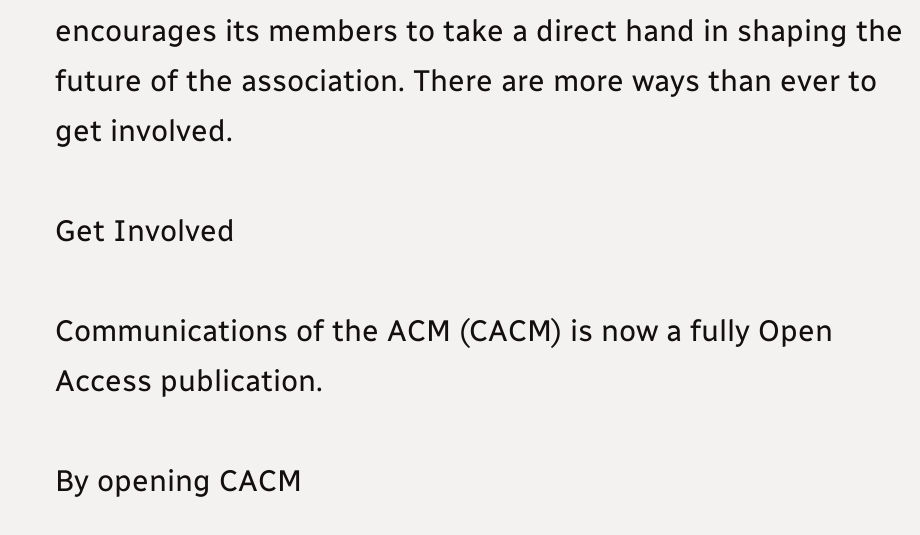encourages its members to take a direct hand in shaping the future of the association. There are more ways than ever to get involved.

Get Involved

Communications of the ACM (CACM) is now a fully Open Access publication.

By opening CACM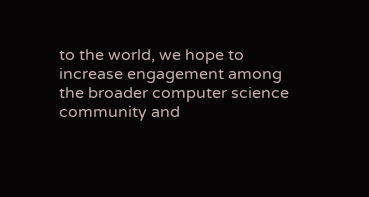to the world, we hope to increase engagement among the broader computer science community and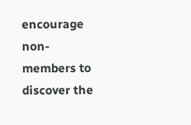encourage non-members to discover the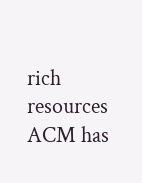rich resources ACM has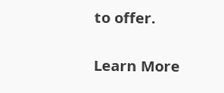to offer.

Learn More